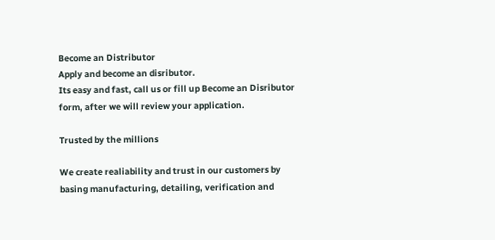Become an Distributor
Apply and become an disributor.
Its easy and fast, call us or fill up Become an Disributor
form, after we will review your application.

Trusted by the millions

We create realiability and trust in our customers by basing manufacturing, detailing, verification and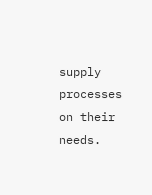supply processes on their needs.